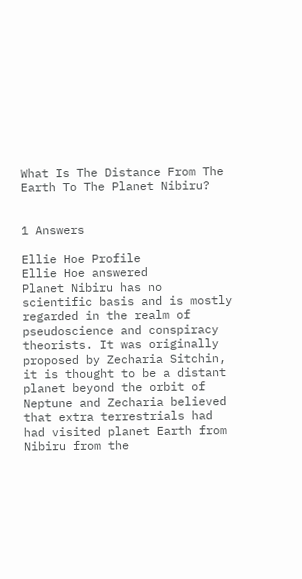What Is The Distance From The Earth To The Planet Nibiru?


1 Answers

Ellie Hoe Profile
Ellie Hoe answered
Planet Nibiru has no scientific basis and is mostly regarded in the realm of pseudoscience and conspiracy theorists. It was originally proposed by Zecharia Sitchin, it is thought to be a distant planet beyond the orbit of Neptune and Zecharia believed that extra terrestrials had had visited planet Earth from Nibiru from the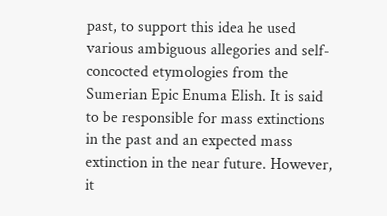past, to support this idea he used various ambiguous allegories and self-concocted etymologies from the Sumerian Epic Enuma Elish. It is said to be responsible for mass extinctions in the past and an expected mass extinction in the near future. However, it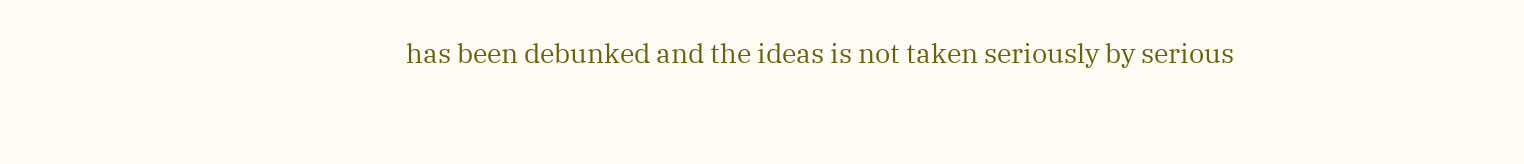has been debunked and the ideas is not taken seriously by serious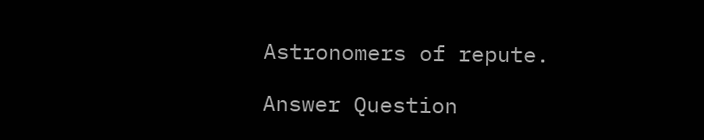Astronomers of repute.

Answer Question